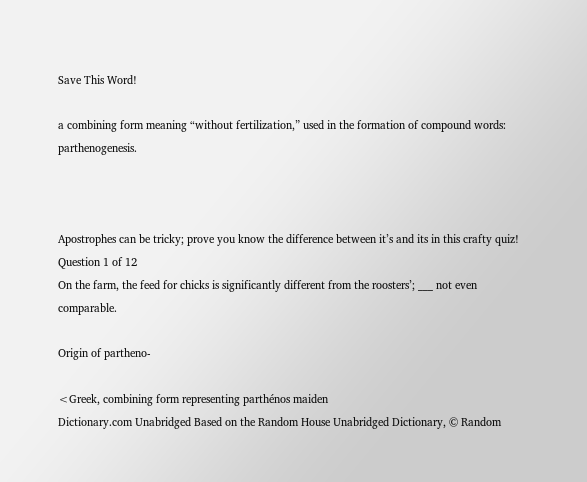Save This Word!

a combining form meaning “without fertilization,” used in the formation of compound words: parthenogenesis.



Apostrophes can be tricky; prove you know the difference between it’s and its in this crafty quiz!
Question 1 of 12
On the farm, the feed for chicks is significantly different from the roosters’; ___ not even comparable.

Origin of partheno-

<Greek, combining form representing parthénos maiden
Dictionary.com Unabridged Based on the Random House Unabridged Dictionary, © Random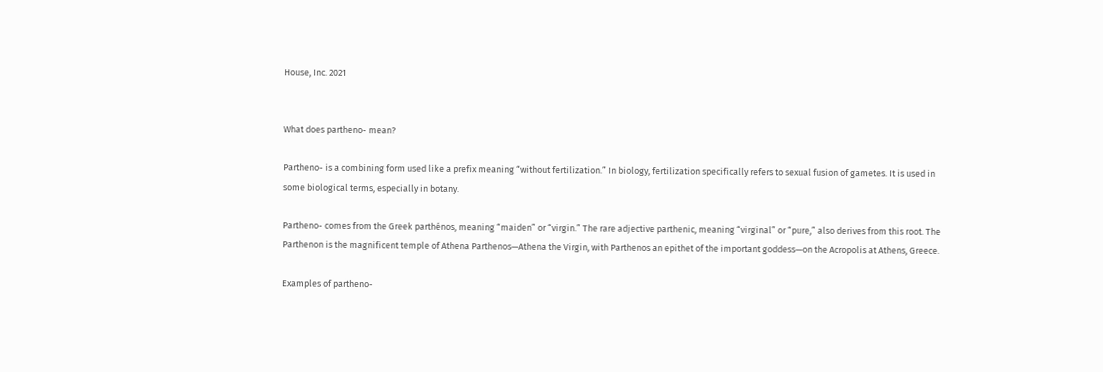House, Inc. 2021


What does partheno- mean?

Partheno- is a combining form used like a prefix meaning “without fertilization.” In biology, fertilization specifically refers to sexual fusion of gametes. It is used in some biological terms, especially in botany.

Partheno- comes from the Greek parthénos, meaning “maiden” or “virgin.” The rare adjective parthenic, meaning “virginal” or “pure,” also derives from this root. The Parthenon is the magnificent temple of Athena Parthenos—Athena the Virgin, with Parthenos an epithet of the important goddess—on the Acropolis at Athens, Greece.

Examples of partheno-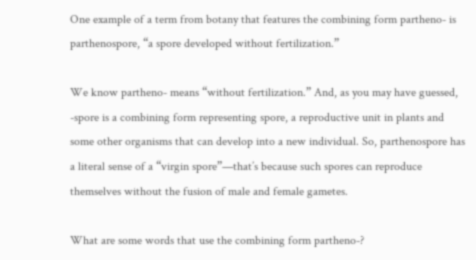One example of a term from botany that features the combining form partheno- is parthenospore, “a spore developed without fertilization.”

We know partheno- means “without fertilization.” And, as you may have guessed, -spore is a combining form representing spore, a reproductive unit in plants and some other organisms that can develop into a new individual. So, parthenospore has a literal sense of a “virgin spore”—that’s because such spores can reproduce themselves without the fusion of male and female gametes.

What are some words that use the combining form partheno-?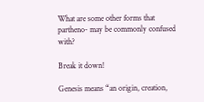What are some other forms that partheno- may be commonly confused with?

Break it down!

Genesis means “an origin, creation,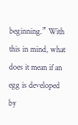beginning.” With this in mind, what does it mean if an egg is developed by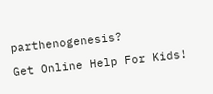parthenogenesis?

Get Online Help For Kids!